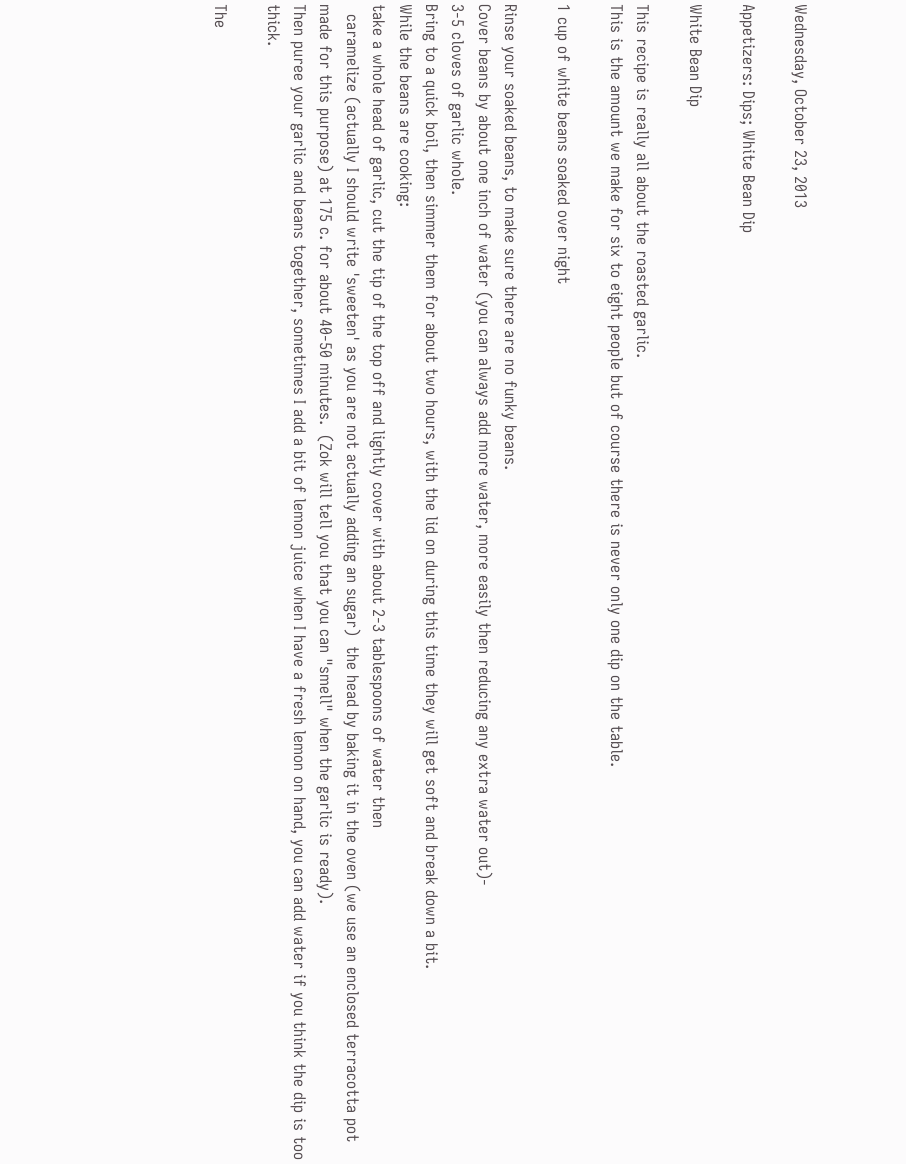Wednesday, October 23, 2013

Appetizers: Dips; White Bean Dip

White Bean Dip

This recipe is really all about the roasted garlic.
This is the amount we make for six to eight people but of course there is never only one dip on the table.

1 cup of white beans soaked over night

Rinse your soaked beans, to make sure there are no funky beans.
Cover beans by about one inch of water (you can always add more water, more easily then reducing any extra water out)-
3-5 cloves of garlic whole.
Bring to a quick boil, then simmer them for about two hours, with the lid on during this time they will get soft and break down a bit.
While the beans are cooking:
take a whole head of garlic, cut the tip of the top off and lightly cover with about 2-3 tablespoons of water then
  caramelize (actually I should write 'sweeten' as you are not actually adding an sugar)  the head by baking it in the oven (we use an enclosed terracotta pot made for this purpose) at 175 c. for about 40-50 minutes.  (Zok will tell you that you can "smell" when the garlic is ready).
Then puree your garlic and beans together, sometimes I add a bit of lemon juice when I have a fresh lemon on hand, you can add water if you think the dip is too thick.

The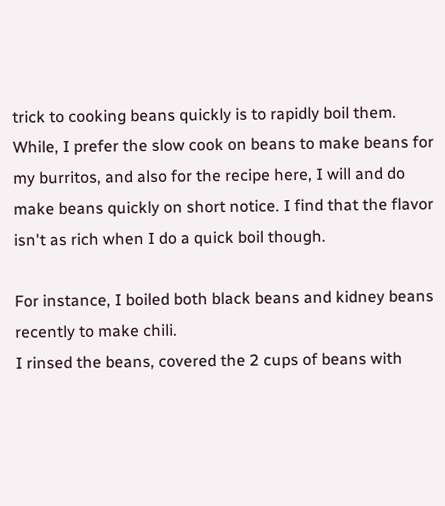trick to cooking beans quickly is to rapidly boil them.
While, I prefer the slow cook on beans to make beans for my burritos, and also for the recipe here, I will and do make beans quickly on short notice. I find that the flavor isn't as rich when I do a quick boil though.

For instance, I boiled both black beans and kidney beans recently to make chili.
I rinsed the beans, covered the 2 cups of beans with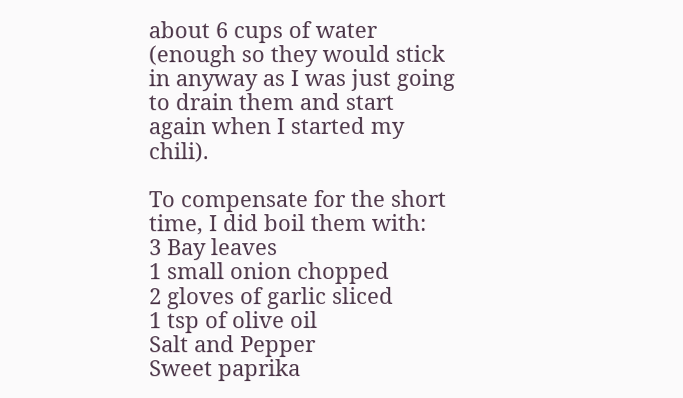about 6 cups of water (enough so they would stick in anyway as I was just going to drain them and start again when I started my chili).

To compensate for the short time, I did boil them with:
3 Bay leaves
1 small onion chopped
2 gloves of garlic sliced
1 tsp of olive oil
Salt and Pepper
Sweet paprika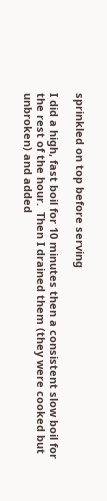sprinkled on top before serving

I did a high, fast boil for 10 minutes then a consistent slow boil for the rest of the hour.  Then I drained them (they were cooked but unbroken) and added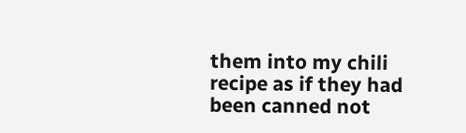them into my chili recipe as if they had been canned not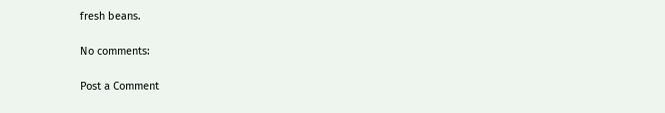fresh beans.

No comments:

Post a Comment